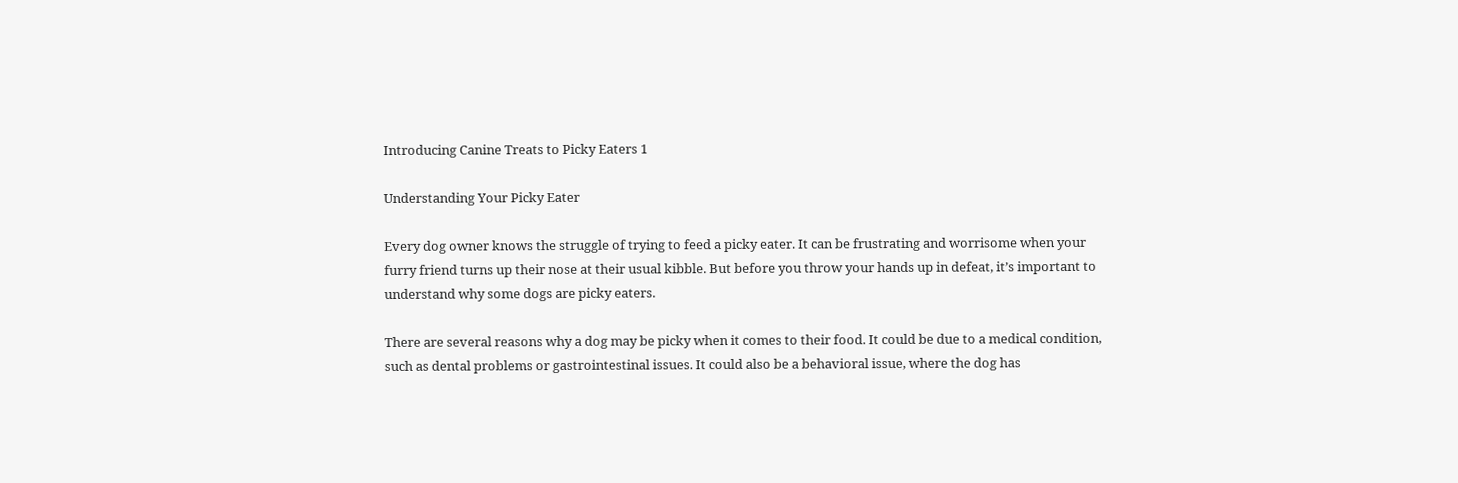Introducing Canine Treats to Picky Eaters 1

Understanding Your Picky Eater

Every dog owner knows the struggle of trying to feed a picky eater. It can be frustrating and worrisome when your furry friend turns up their nose at their usual kibble. But before you throw your hands up in defeat, it’s important to understand why some dogs are picky eaters.

There are several reasons why a dog may be picky when it comes to their food. It could be due to a medical condition, such as dental problems or gastrointestinal issues. It could also be a behavioral issue, where the dog has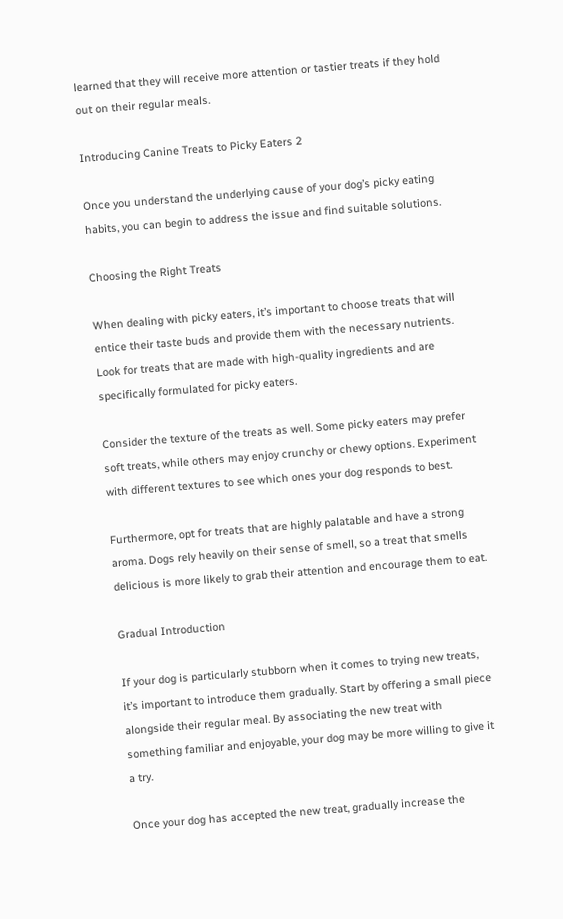learned that they will receive more attention or tastier treats if they hold out on their regular meals.

Introducing Canine Treats to Picky Eaters 2

Once you understand the underlying cause of your dog’s picky eating habits, you can begin to address the issue and find suitable solutions.

Choosing the Right Treats

When dealing with picky eaters, it’s important to choose treats that will entice their taste buds and provide them with the necessary nutrients. Look for treats that are made with high-quality ingredients and are specifically formulated for picky eaters.

Consider the texture of the treats as well. Some picky eaters may prefer soft treats, while others may enjoy crunchy or chewy options. Experiment with different textures to see which ones your dog responds to best.

Furthermore, opt for treats that are highly palatable and have a strong aroma. Dogs rely heavily on their sense of smell, so a treat that smells delicious is more likely to grab their attention and encourage them to eat.

Gradual Introduction

If your dog is particularly stubborn when it comes to trying new treats, it’s important to introduce them gradually. Start by offering a small piece alongside their regular meal. By associating the new treat with something familiar and enjoyable, your dog may be more willing to give it a try.

Once your dog has accepted the new treat, gradually increase the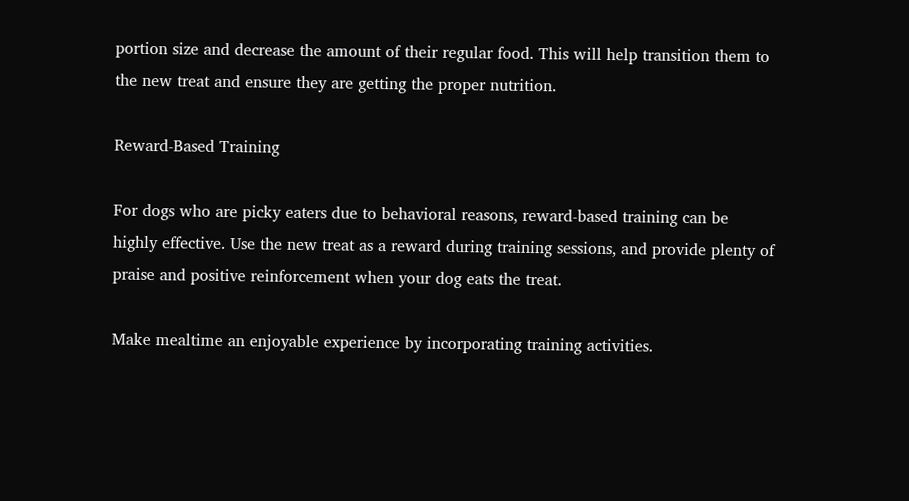portion size and decrease the amount of their regular food. This will help transition them to the new treat and ensure they are getting the proper nutrition.

Reward-Based Training

For dogs who are picky eaters due to behavioral reasons, reward-based training can be highly effective. Use the new treat as a reward during training sessions, and provide plenty of praise and positive reinforcement when your dog eats the treat.

Make mealtime an enjoyable experience by incorporating training activities.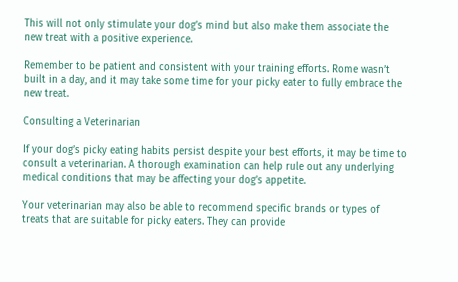This will not only stimulate your dog’s mind but also make them associate the new treat with a positive experience.

Remember to be patient and consistent with your training efforts. Rome wasn’t built in a day, and it may take some time for your picky eater to fully embrace the new treat.

Consulting a Veterinarian

If your dog’s picky eating habits persist despite your best efforts, it may be time to consult a veterinarian. A thorough examination can help rule out any underlying medical conditions that may be affecting your dog’s appetite.

Your veterinarian may also be able to recommend specific brands or types of treats that are suitable for picky eaters. They can provide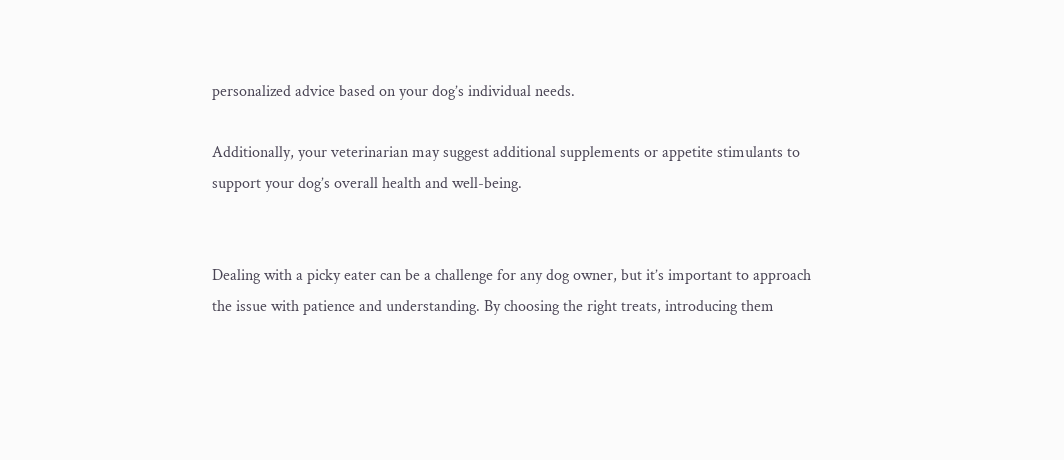personalized advice based on your dog’s individual needs.

Additionally, your veterinarian may suggest additional supplements or appetite stimulants to support your dog’s overall health and well-being.


Dealing with a picky eater can be a challenge for any dog owner, but it’s important to approach the issue with patience and understanding. By choosing the right treats, introducing them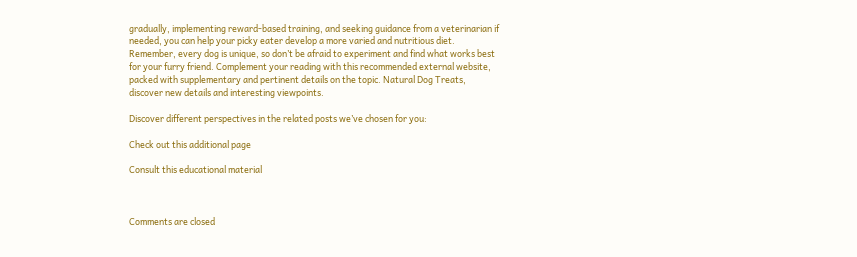gradually, implementing reward-based training, and seeking guidance from a veterinarian if needed, you can help your picky eater develop a more varied and nutritious diet. Remember, every dog is unique, so don’t be afraid to experiment and find what works best for your furry friend. Complement your reading with this recommended external website, packed with supplementary and pertinent details on the topic. Natural Dog Treats, discover new details and interesting viewpoints.

Discover different perspectives in the related posts we’ve chosen for you:

Check out this additional page

Consult this educational material



Comments are closed